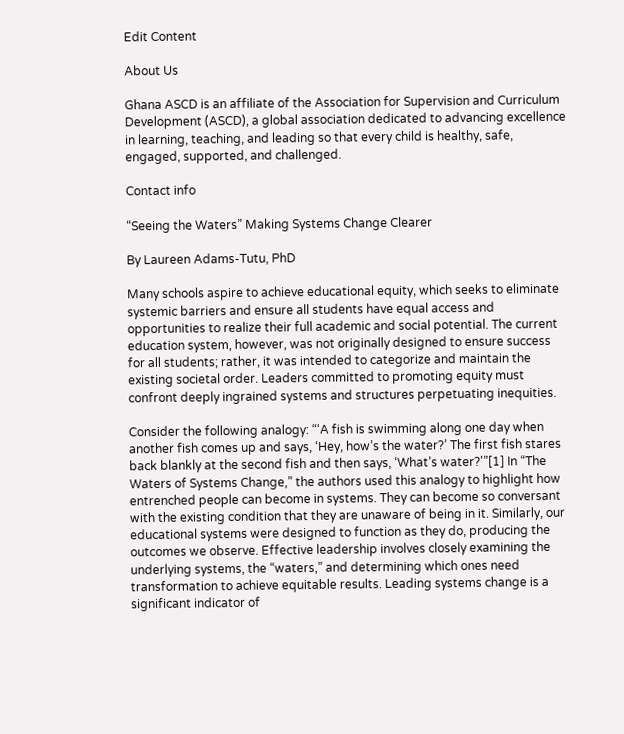Edit Content

About Us

Ghana ASCD is an affiliate of the Association for Supervision and Curriculum Development (ASCD), a global association dedicated to advancing excellence in learning, teaching, and leading so that every child is healthy, safe, engaged, supported, and challenged.

Contact info

“Seeing the Waters” Making Systems Change Clearer

By Laureen Adams-Tutu, PhD

Many schools aspire to achieve educational equity, which seeks to eliminate systemic barriers and ensure all students have equal access and opportunities to realize their full academic and social potential. The current education system, however, was not originally designed to ensure success for all students; rather, it was intended to categorize and maintain the existing societal order. Leaders committed to promoting equity must confront deeply ingrained systems and structures perpetuating inequities.

Consider the following analogy: “‘A fish is swimming along one day when another fish comes up and says, ‘Hey, how’s the water?’ The first fish stares back blankly at the second fish and then says, ‘What’s water?'”[1] In “The Waters of Systems Change,” the authors used this analogy to highlight how entrenched people can become in systems. They can become so conversant with the existing condition that they are unaware of being in it. Similarly, our educational systems were designed to function as they do, producing the outcomes we observe. Effective leadership involves closely examining the underlying systems, the “waters,” and determining which ones need transformation to achieve equitable results. Leading systems change is a significant indicator of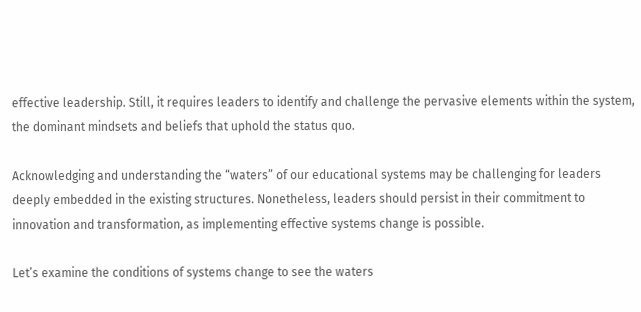effective leadership. Still, it requires leaders to identify and challenge the pervasive elements within the system, the dominant mindsets and beliefs that uphold the status quo.

Acknowledging and understanding the “waters” of our educational systems may be challenging for leaders deeply embedded in the existing structures. Nonetheless, leaders should persist in their commitment to innovation and transformation, as implementing effective systems change is possible.

Let’s examine the conditions of systems change to see the waters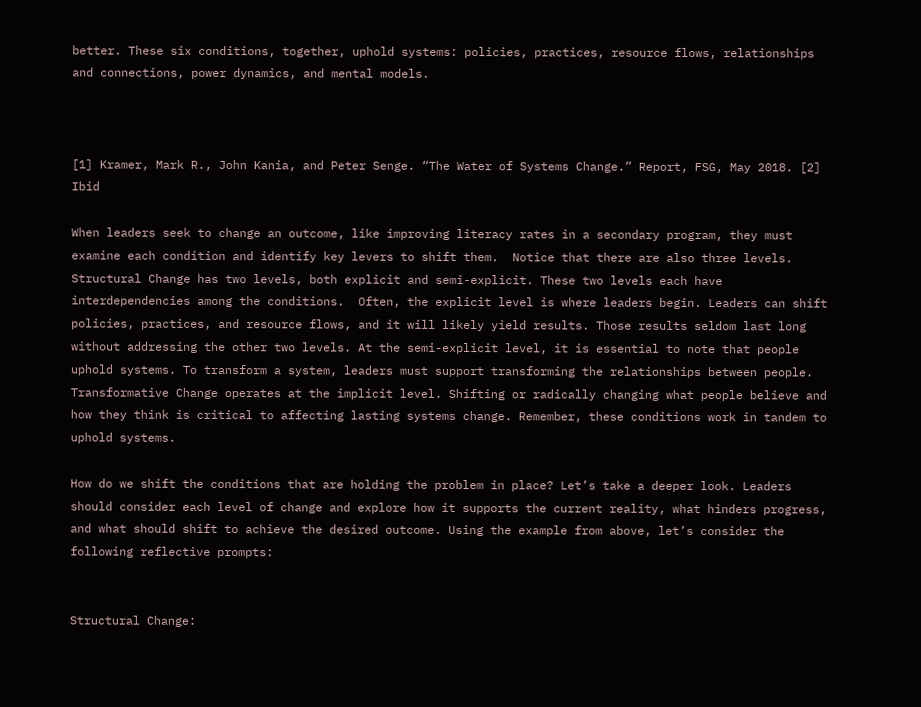better. These six conditions, together, uphold systems: policies, practices, resource flows, relationships and connections, power dynamics, and mental models.



[1] Kramer, Mark R., John Kania, and Peter Senge. “The Water of Systems Change.” Report, FSG, May 2018. [2] Ibid

When leaders seek to change an outcome, like improving literacy rates in a secondary program, they must examine each condition and identify key levers to shift them.  Notice that there are also three levels. Structural Change has two levels, both explicit and semi-explicit. These two levels each have interdependencies among the conditions.  Often, the explicit level is where leaders begin. Leaders can shift policies, practices, and resource flows, and it will likely yield results. Those results seldom last long without addressing the other two levels. At the semi-explicit level, it is essential to note that people uphold systems. To transform a system, leaders must support transforming the relationships between people. Transformative Change operates at the implicit level. Shifting or radically changing what people believe and how they think is critical to affecting lasting systems change. Remember, these conditions work in tandem to uphold systems.

How do we shift the conditions that are holding the problem in place? Let’s take a deeper look. Leaders should consider each level of change and explore how it supports the current reality, what hinders progress, and what should shift to achieve the desired outcome. Using the example from above, let’s consider the following reflective prompts:


Structural Change: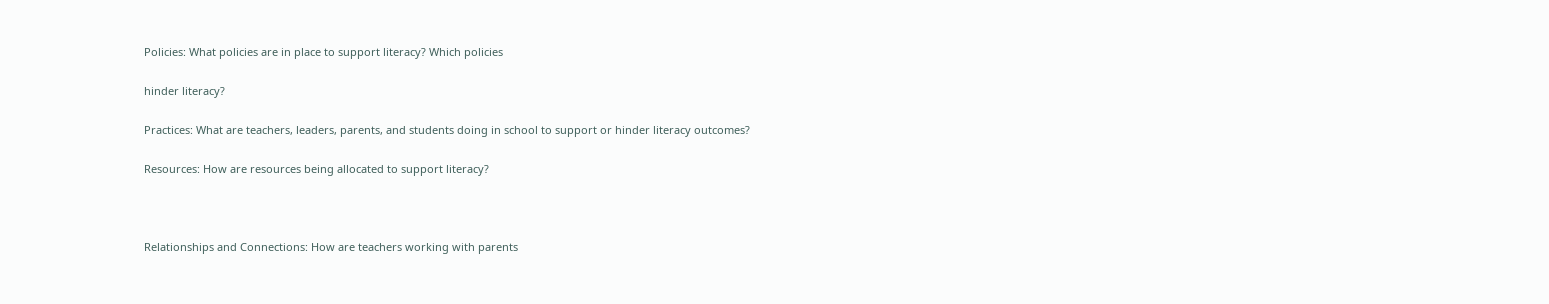Policies: What policies are in place to support literacy? Which policies

hinder literacy?

Practices: What are teachers, leaders, parents, and students doing in school to support or hinder literacy outcomes?

Resources: How are resources being allocated to support literacy?



Relationships and Connections: How are teachers working with parents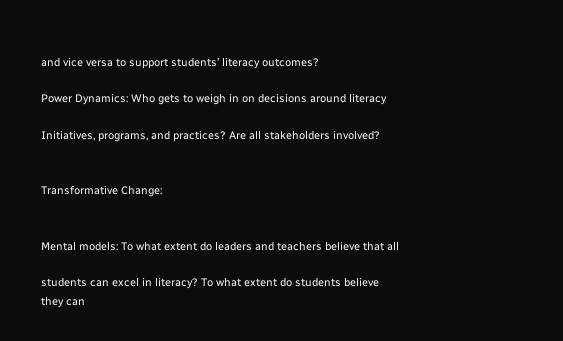and vice versa to support students’ literacy outcomes?

Power Dynamics: Who gets to weigh in on decisions around literacy

Initiatives, programs, and practices? Are all stakeholders involved?


Transformative Change:


Mental models: To what extent do leaders and teachers believe that all

students can excel in literacy? To what extent do students believe they can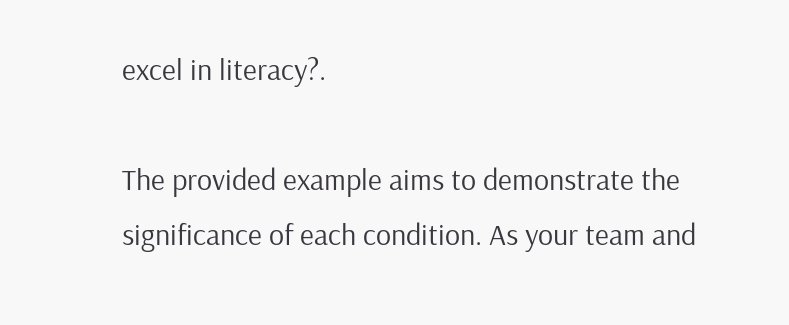excel in literacy?.

The provided example aims to demonstrate the significance of each condition. As your team and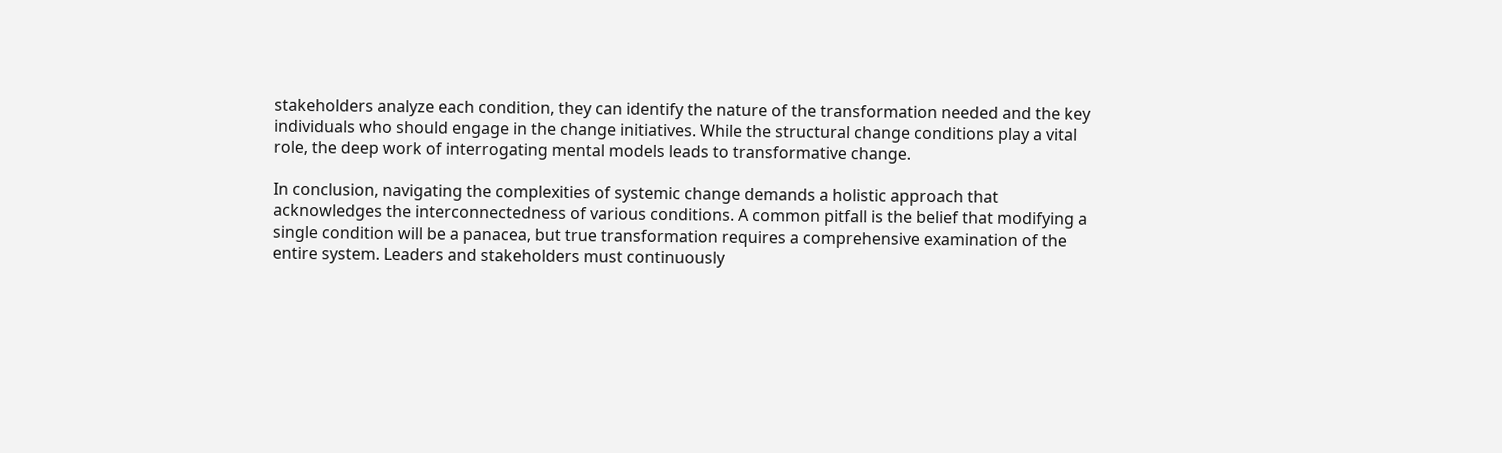stakeholders analyze each condition, they can identify the nature of the transformation needed and the key individuals who should engage in the change initiatives. While the structural change conditions play a vital role, the deep work of interrogating mental models leads to transformative change.

In conclusion, navigating the complexities of systemic change demands a holistic approach that acknowledges the interconnectedness of various conditions. A common pitfall is the belief that modifying a single condition will be a panacea, but true transformation requires a comprehensive examination of the entire system. Leaders and stakeholders must continuously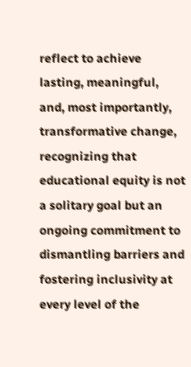reflect to achieve lasting, meaningful, and, most importantly, transformative change, recognizing that educational equity is not a solitary goal but an ongoing commitment to dismantling barriers and fostering inclusivity at every level of the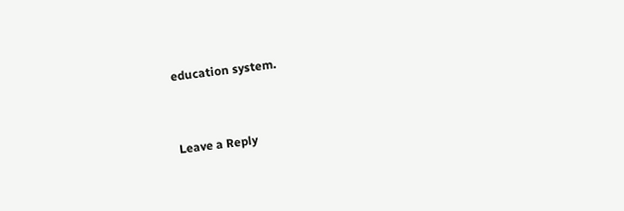education system.


Leave a Reply